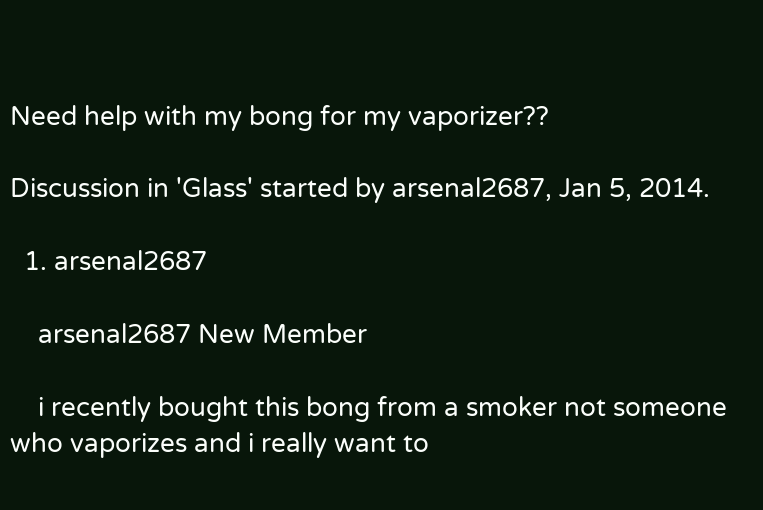Need help with my bong for my vaporizer??

Discussion in 'Glass' started by arsenal2687, Jan 5, 2014.

  1. arsenal2687

    arsenal2687 New Member

    i recently bought this bong from a smoker not someone who vaporizes and i really want to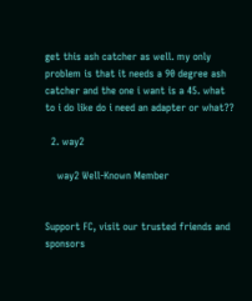get this ash catcher as well. my only problem is that it needs a 90 degree ash catcher and the one i want is a 45. what to i do like do i need an adapter or what??

  2. way2

    way2 Well-Known Member


Support FC, visit our trusted friends and sponsors